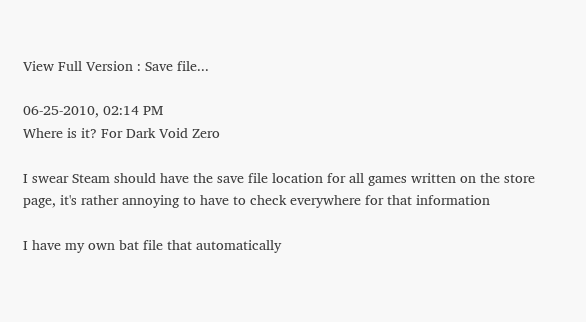View Full Version : Save file...

06-25-2010, 02:14 PM
Where is it? For Dark Void Zero

I swear Steam should have the save file location for all games written on the store page, it's rather annoying to have to check everywhere for that information

I have my own bat file that automatically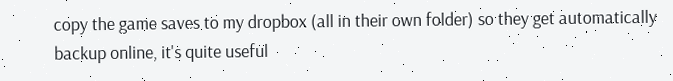copy the game saves to my dropbox (all in their own folder) so they get automatically backup online, it's quite useful